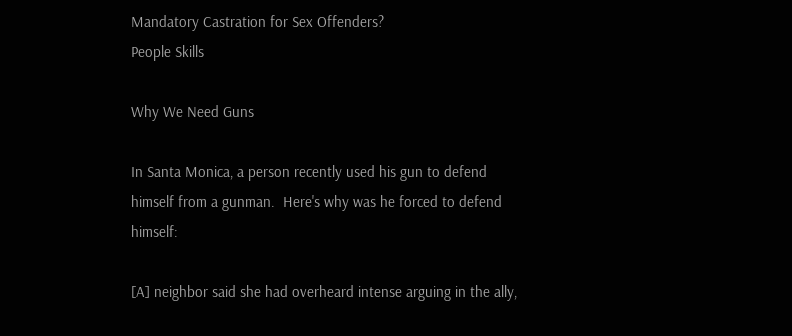Mandatory Castration for Sex Offenders?
People Skills

Why We Need Guns

In Santa Monica, a person recently used his gun to defend himself from a gunman.  Here's why was he forced to defend himself:

[A] neighbor said she had overheard intense arguing in the ally,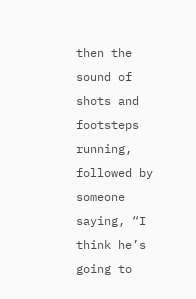then the sound of shots and footsteps running, followed by someone saying, “I think he’s going to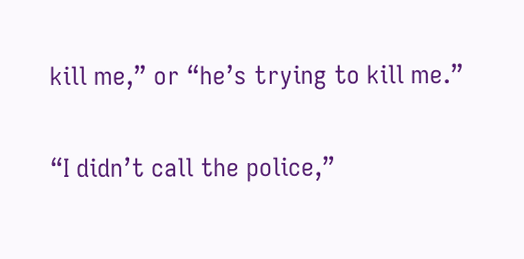kill me,” or “he’s trying to kill me.”

“I didn’t call the police,”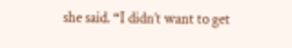she said. “I didn’t want to get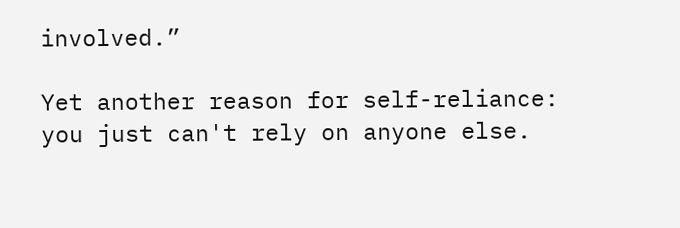involved.”

Yet another reason for self-reliance: you just can't rely on anyone else.